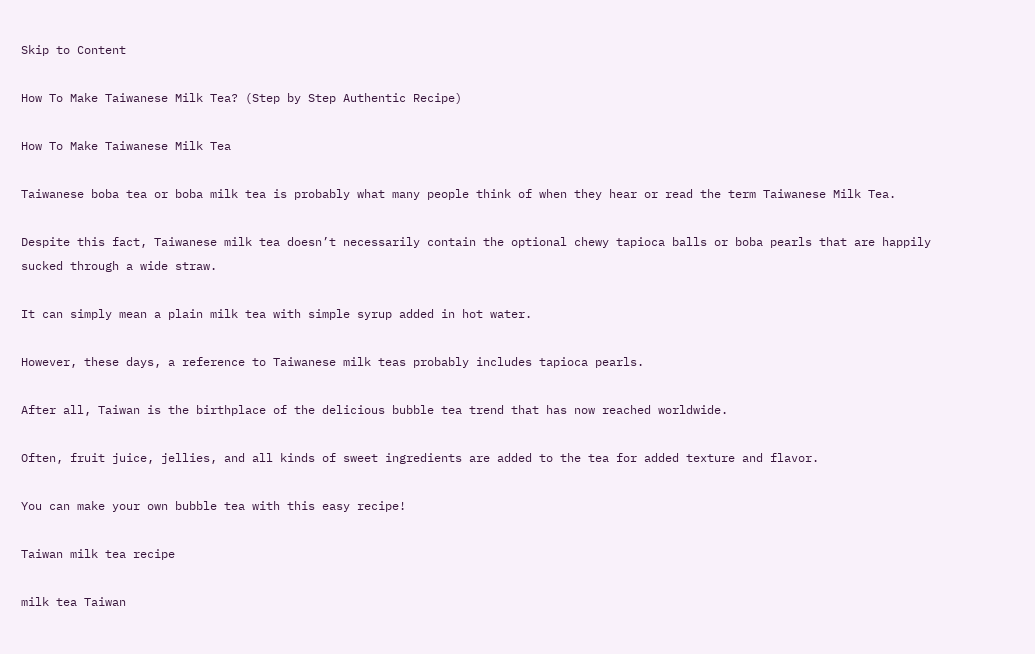Skip to Content

How To Make Taiwanese Milk Tea? (Step by Step Authentic Recipe)

How To Make Taiwanese Milk Tea

Taiwanese boba tea or boba milk tea is probably what many people think of when they hear or read the term Taiwanese Milk Tea.

Despite this fact, Taiwanese milk tea doesn’t necessarily contain the optional chewy tapioca balls or boba pearls that are happily sucked through a wide straw.

It can simply mean a plain milk tea with simple syrup added in hot water.

However, these days, a reference to Taiwanese milk teas probably includes tapioca pearls.

After all, Taiwan is the birthplace of the delicious bubble tea trend that has now reached worldwide.

Often, fruit juice, jellies, and all kinds of sweet ingredients are added to the tea for added texture and flavor.

You can make your own bubble tea with this easy recipe!

Taiwan milk tea recipe

milk tea Taiwan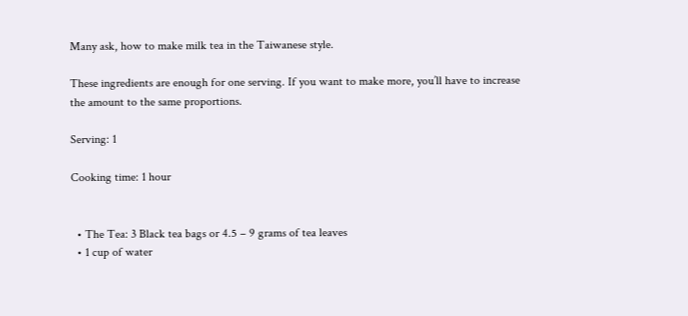Many ask, how to make milk tea in the Taiwanese style.

These ingredients are enough for one serving. If you want to make more, you’ll have to increase the amount to the same proportions.

Serving: 1

Cooking time: 1 hour


  • The Tea: 3 Black tea bags or 4.5 – 9 grams of tea leaves
  • 1 cup of water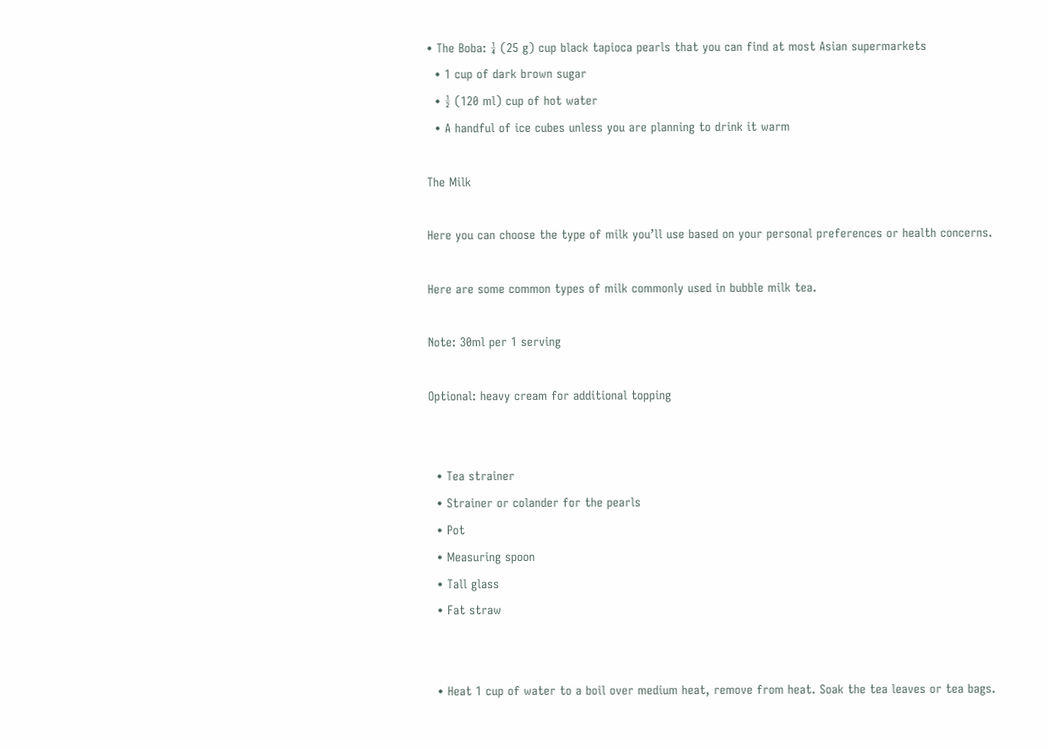• The Boba: ¼ (25 g) cup black tapioca pearls that you can find at most Asian supermarkets
  • 1 cup of dark brown sugar
  • ½ (120 ml) cup of hot water
  • A handful of ice cubes unless you are planning to drink it warm

The Milk

Here you can choose the type of milk you’ll use based on your personal preferences or health concerns.

Here are some common types of milk commonly used in bubble milk tea.

Note: 30ml per 1 serving

Optional: heavy cream for additional topping


  • Tea strainer
  • Strainer or colander for the pearls
  • Pot
  • Measuring spoon
  • Tall glass
  • Fat straw


  • Heat 1 cup of water to a boil over medium heat, remove from heat. Soak the tea leaves or tea bags.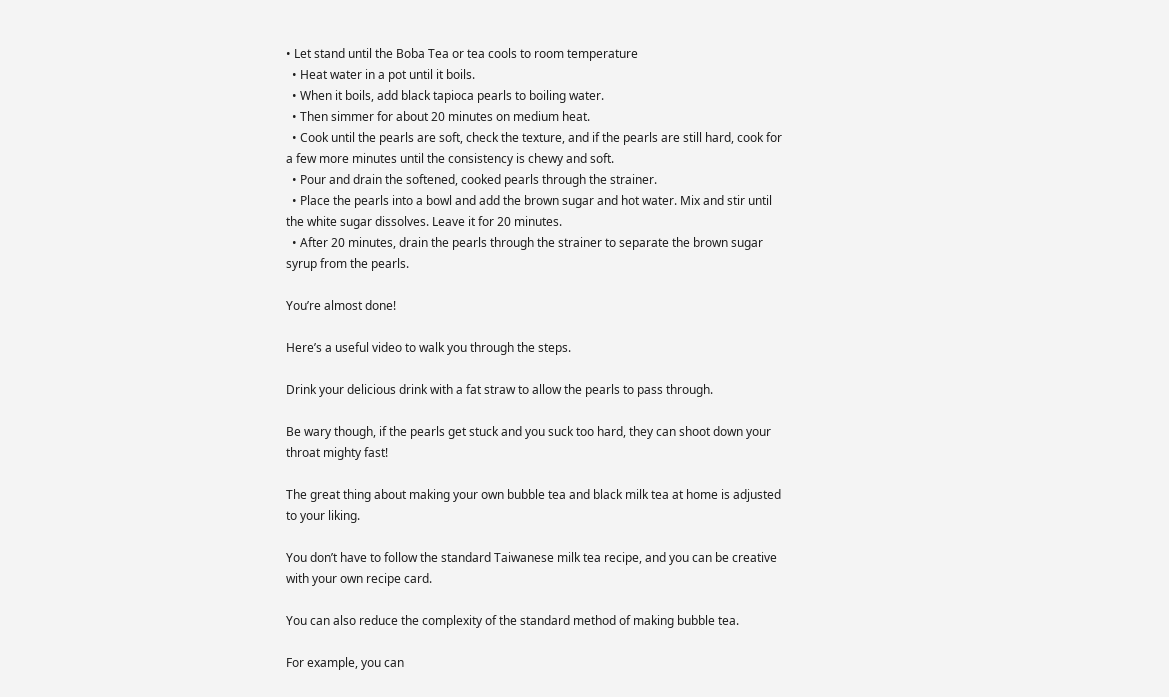• Let stand until the Boba Tea or tea cools to room temperature
  • Heat water in a pot until it boils.
  • When it boils, add black tapioca pearls to boiling water.
  • Then simmer for about 20 minutes on medium heat.
  • Cook until the pearls are soft, check the texture, and if the pearls are still hard, cook for a few more minutes until the consistency is chewy and soft.
  • Pour and drain the softened, cooked pearls through the strainer.
  • Place the pearls into a bowl and add the brown sugar and hot water. Mix and stir until the white sugar dissolves. Leave it for 20 minutes.
  • After 20 minutes, drain the pearls through the strainer to separate the brown sugar syrup from the pearls.

You’re almost done!

Here’s a useful video to walk you through the steps.

Drink your delicious drink with a fat straw to allow the pearls to pass through.

Be wary though, if the pearls get stuck and you suck too hard, they can shoot down your throat mighty fast!

The great thing about making your own bubble tea and black milk tea at home is adjusted to your liking.

You don’t have to follow the standard Taiwanese milk tea recipe, and you can be creative with your own recipe card.

You can also reduce the complexity of the standard method of making bubble tea.

For example, you can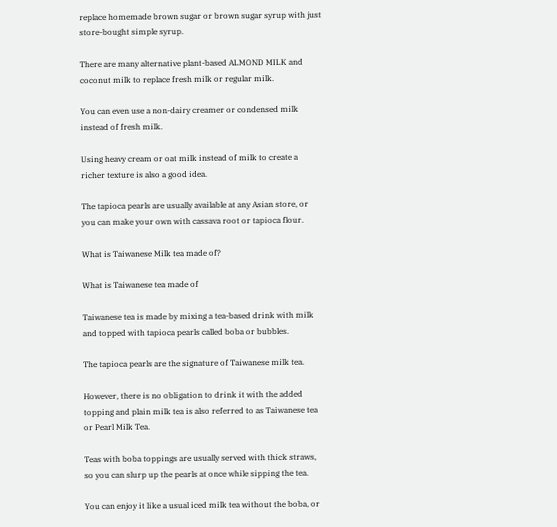replace homemade brown sugar or brown sugar syrup with just store-bought simple syrup.

There are many alternative plant-based ALMOND MILK and coconut milk to replace fresh milk or regular milk.

You can even use a non-dairy creamer or condensed milk instead of fresh milk.

Using heavy cream or oat milk instead of milk to create a richer texture is also a good idea.

The tapioca pearls are usually available at any Asian store, or you can make your own with cassava root or tapioca flour.

What is Taiwanese Milk tea made of?

What is Taiwanese tea made of

Taiwanese tea is made by mixing a tea-based drink with milk and topped with tapioca pearls called boba or bubbles.

The tapioca pearls are the signature of Taiwanese milk tea.

However, there is no obligation to drink it with the added topping and plain milk tea is also referred to as Taiwanese tea or Pearl Milk Tea.

Teas with boba toppings are usually served with thick straws, so you can slurp up the pearls at once while sipping the tea.

You can enjoy it like a usual iced milk tea without the boba, or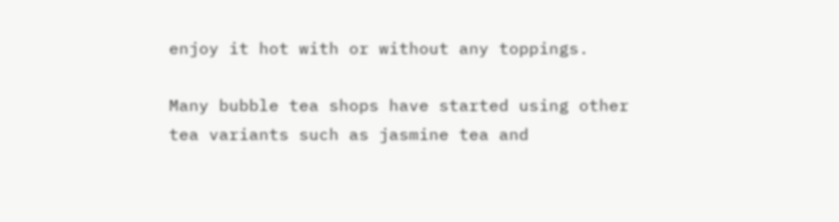enjoy it hot with or without any toppings.

Many bubble tea shops have started using other tea variants such as jasmine tea and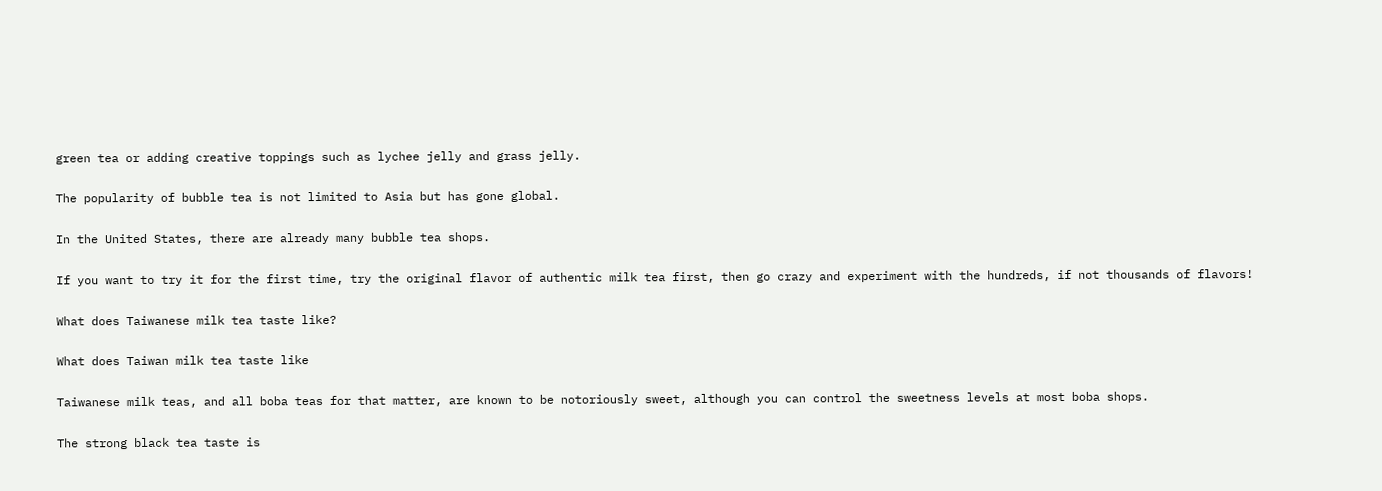green tea or adding creative toppings such as lychee jelly and grass jelly.

The popularity of bubble tea is not limited to Asia but has gone global.

In the United States, there are already many bubble tea shops.

If you want to try it for the first time, try the original flavor of authentic milk tea first, then go crazy and experiment with the hundreds, if not thousands of flavors!

What does Taiwanese milk tea taste like?

What does Taiwan milk tea taste like

Taiwanese milk teas, and all boba teas for that matter, are known to be notoriously sweet, although you can control the sweetness levels at most boba shops.

The strong black tea taste is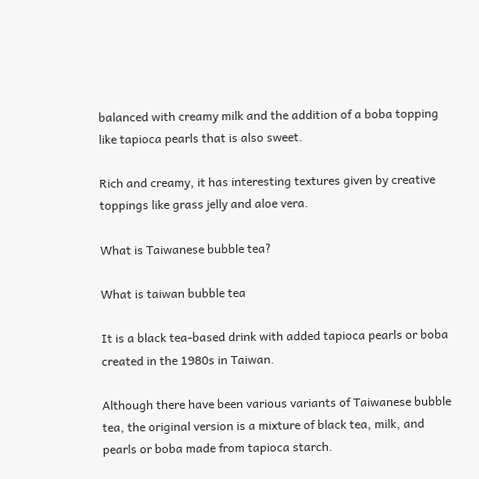balanced with creamy milk and the addition of a boba topping like tapioca pearls that is also sweet.

Rich and creamy, it has interesting textures given by creative toppings like grass jelly and aloe vera.

What is Taiwanese bubble tea?

What is taiwan bubble tea

It is a black tea-based drink with added tapioca pearls or boba created in the 1980s in Taiwan.

Although there have been various variants of Taiwanese bubble tea, the original version is a mixture of black tea, milk, and pearls or boba made from tapioca starch.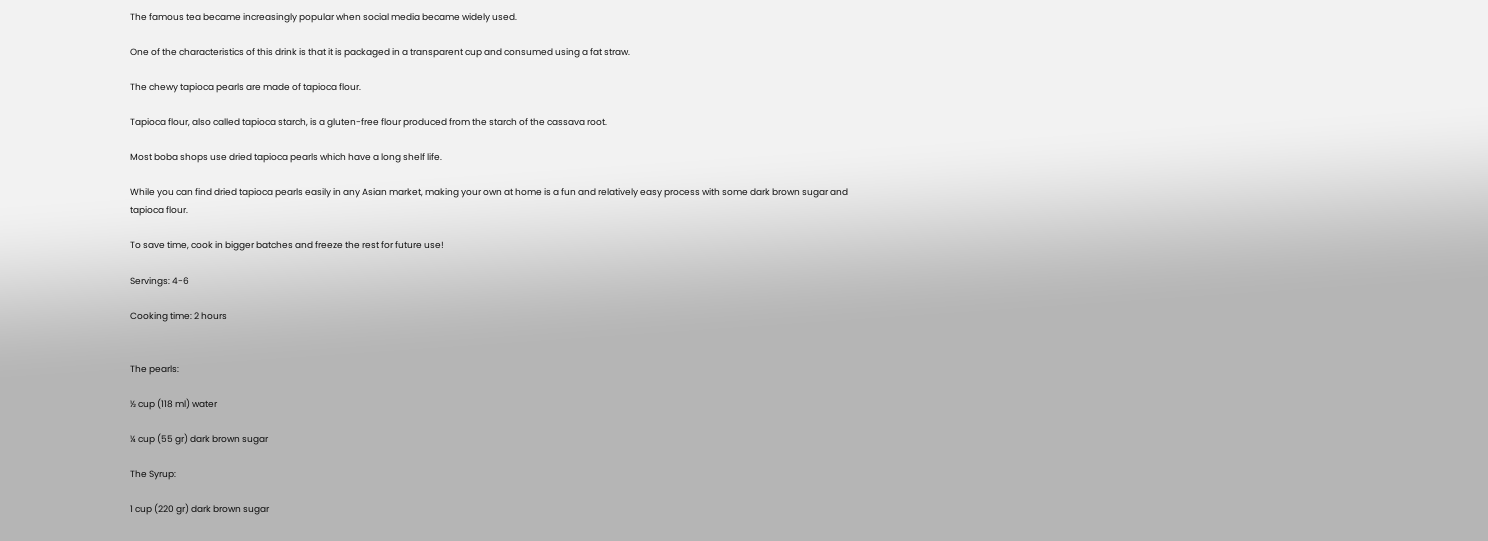The famous tea became increasingly popular when social media became widely used.

One of the characteristics of this drink is that it is packaged in a transparent cup and consumed using a fat straw.

The chewy tapioca pearls are made of tapioca flour.

Tapioca flour, also called tapioca starch, is a gluten-free flour produced from the starch of the cassava root.

Most boba shops use dried tapioca pearls which have a long shelf life.

While you can find dried tapioca pearls easily in any Asian market, making your own at home is a fun and relatively easy process with some dark brown sugar and tapioca flour.

To save time, cook in bigger batches and freeze the rest for future use!

Servings: 4-6

Cooking time: 2 hours


The pearls:

½ cup (118 ml) water

¼ cup (55 gr) dark brown sugar

The Syrup:

1 cup (220 gr) dark brown sugar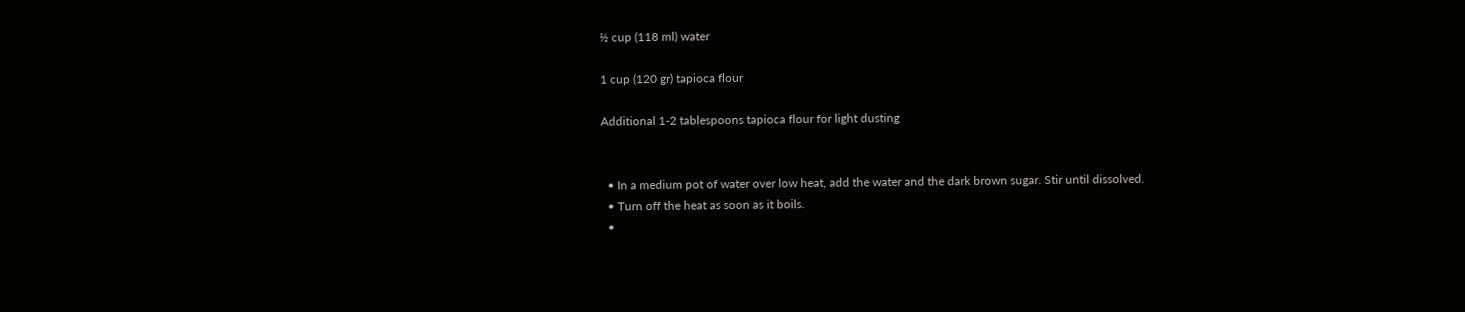½ cup (118 ml) water

1 cup (120 gr) tapioca flour

Additional 1-2 tablespoons tapioca flour for light dusting


  • In a medium pot of water over low heat, add the water and the dark brown sugar. Stir until dissolved.
  • Turn off the heat as soon as it boils.
  •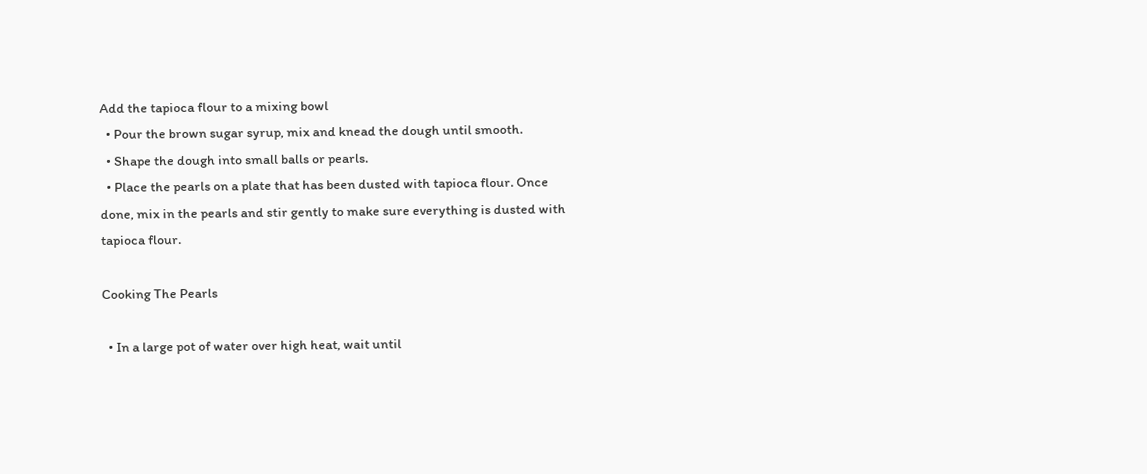Add the tapioca flour to a mixing bowl
  • Pour the brown sugar syrup, mix and knead the dough until smooth.
  • Shape the dough into small balls or pearls.
  • Place the pearls on a plate that has been dusted with tapioca flour. Once done, mix in the pearls and stir gently to make sure everything is dusted with tapioca flour.

Cooking The Pearls

  • In a large pot of water over high heat, wait until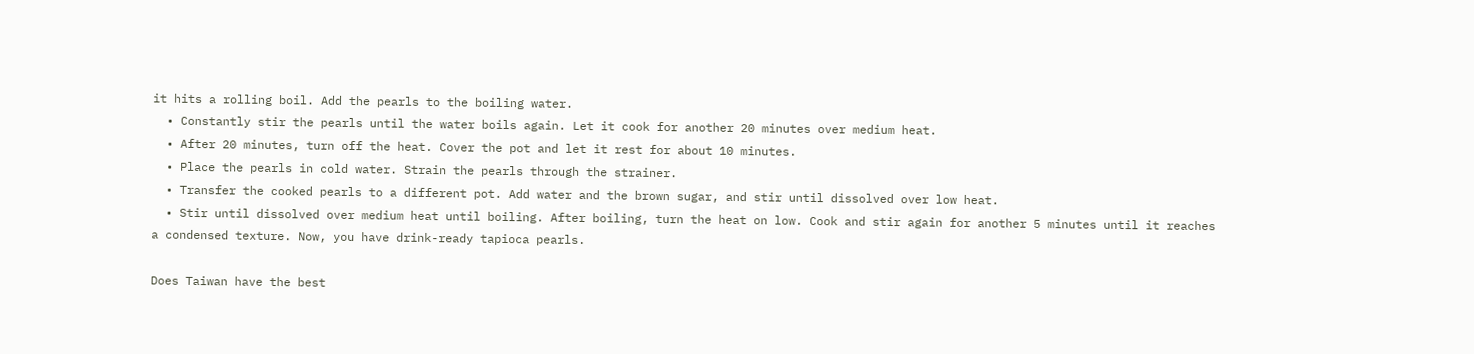it hits a rolling boil. Add the pearls to the boiling water.
  • Constantly stir the pearls until the water boils again. Let it cook for another 20 minutes over medium heat.
  • After 20 minutes, turn off the heat. Cover the pot and let it rest for about 10 minutes.
  • Place the pearls in cold water. Strain the pearls through the strainer.
  • Transfer the cooked pearls to a different pot. Add water and the brown sugar, and stir until dissolved over low heat.
  • Stir until dissolved over medium heat until boiling. After boiling, turn the heat on low. Cook and stir again for another 5 minutes until it reaches a condensed texture. Now, you have drink-ready tapioca pearls.

Does Taiwan have the best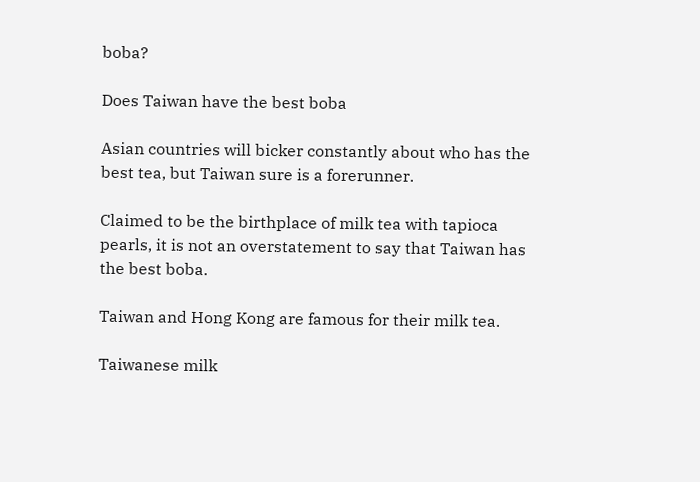boba?

Does Taiwan have the best boba

Asian countries will bicker constantly about who has the best tea, but Taiwan sure is a forerunner.

Claimed to be the birthplace of milk tea with tapioca pearls, it is not an overstatement to say that Taiwan has the best boba.

Taiwan and Hong Kong are famous for their milk tea.

Taiwanese milk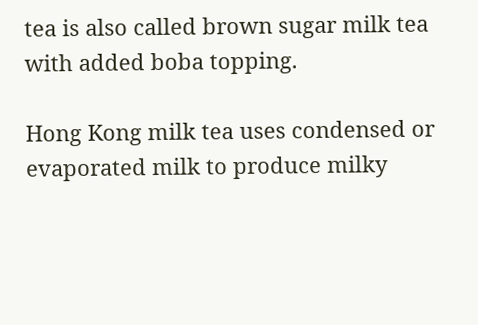tea is also called brown sugar milk tea with added boba topping.

Hong Kong milk tea uses condensed or evaporated milk to produce milky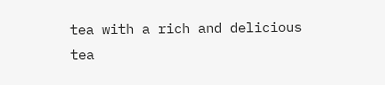tea with a rich and delicious tea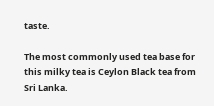taste.

The most commonly used tea base for this milky tea is Ceylon Black tea from Sri Lanka.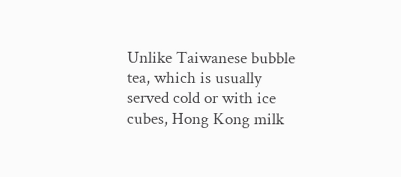Unlike Taiwanese bubble tea, which is usually served cold or with ice cubes, Hong Kong milk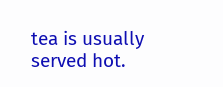tea is usually served hot.